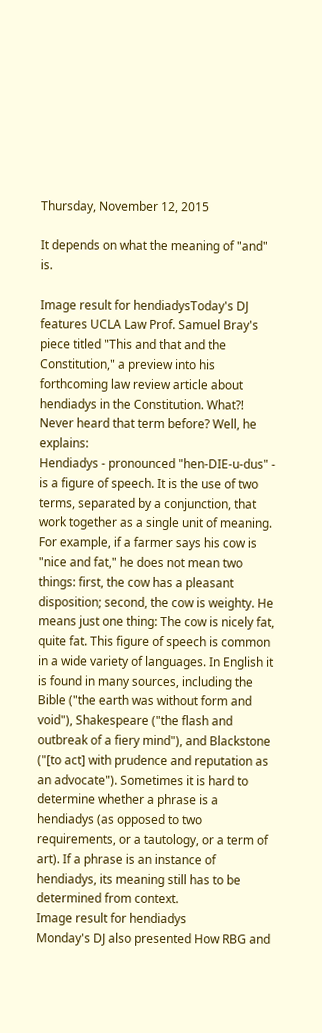Thursday, November 12, 2015

It depends on what the meaning of "and" is.

Image result for hendiadysToday's DJ features UCLA Law Prof. Samuel Bray's piece titled "This and that and the Constitution," a preview into his forthcoming law review article about hendiadys in the Constitution. What?! Never heard that term before? Well, he explains:
Hendiadys - pronounced "hen-DIE-u-dus" - is a figure of speech. It is the use of two terms, separated by a conjunction, that work together as a single unit of meaning. For example, if a farmer says his cow is "nice and fat," he does not mean two things: first, the cow has a pleasant disposition; second, the cow is weighty. He means just one thing: The cow is nicely fat, quite fat. This figure of speech is common in a wide variety of languages. In English it is found in many sources, including the Bible ("the earth was without form and void"), Shakespeare ("the flash and outbreak of a fiery mind"), and Blackstone ("[to act] with prudence and reputation as an advocate"). Sometimes it is hard to determine whether a phrase is a hendiadys (as opposed to two requirements, or a tautology, or a term of art). If a phrase is an instance of hendiadys, its meaning still has to be determined from context.
Image result for hendiadys
Monday's DJ also presented How RBG and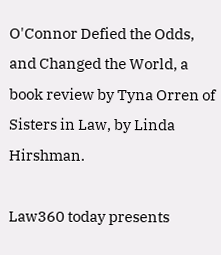O'Connor Defied the Odds, and Changed the World, a book review by Tyna Orren of Sisters in Law, by Linda Hirshman.

Law360 today presents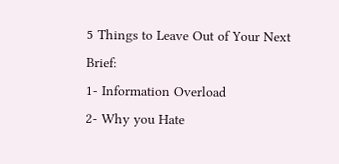5 Things to Leave Out of Your Next Brief:
1- Information Overload
2- Why you Hate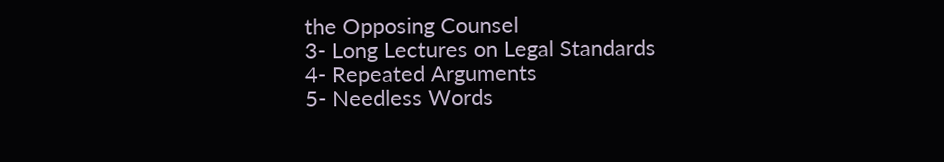the Opposing Counsel
3- Long Lectures on Legal Standards
4- Repeated Arguments
5- Needless Words